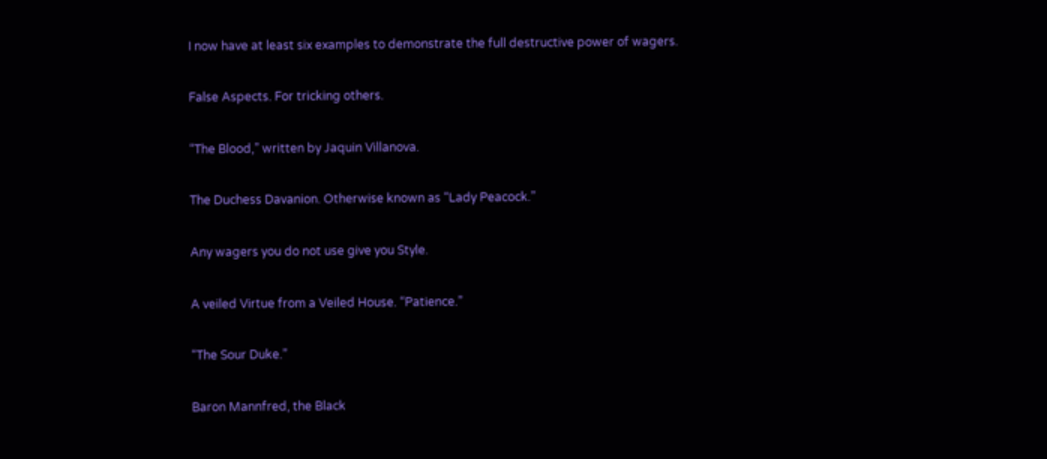I now have at least six examples to demonstrate the full destructive power of wagers.

False Aspects. For tricking others.

“The Blood,” written by Jaquin Villanova.

The Duchess Davanion. Otherwise known as “Lady Peacock.”

Any wagers you do not use give you Style.

A veiled Virtue from a Veiled House. “Patience.”

“The Sour Duke.”

Baron Mannfred, the Black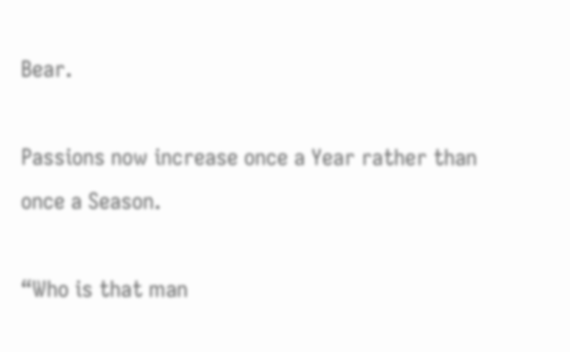Bear.

Passions now increase once a Year rather than once a Season.

“Who is that man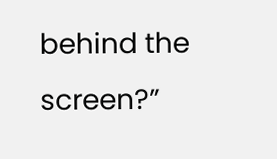behind the screen?”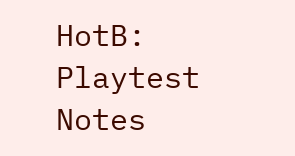HotB: Playtest Notes